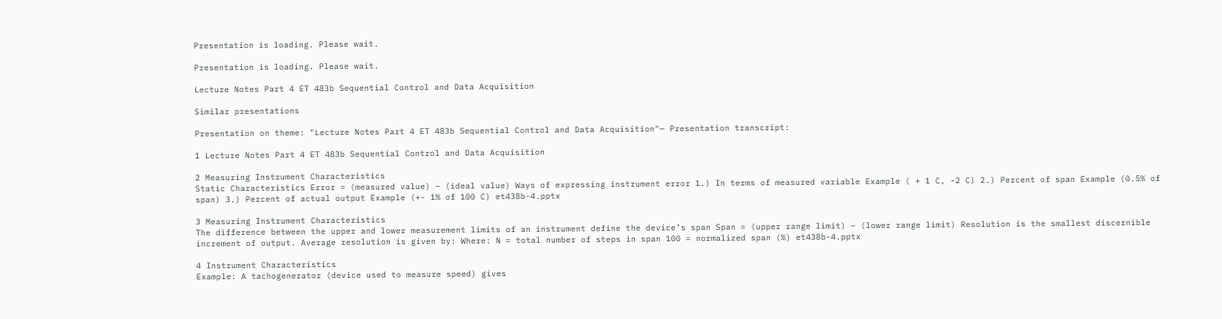Presentation is loading. Please wait.

Presentation is loading. Please wait.

Lecture Notes Part 4 ET 483b Sequential Control and Data Acquisition

Similar presentations

Presentation on theme: "Lecture Notes Part 4 ET 483b Sequential Control and Data Acquisition"— Presentation transcript:

1 Lecture Notes Part 4 ET 483b Sequential Control and Data Acquisition

2 Measuring Instrument Characteristics
Static Characteristics Error = (measured value) – (ideal value) Ways of expressing instrument error 1.) In terms of measured variable Example ( + 1 C, -2 C) 2.) Percent of span Example (0.5% of span) 3.) Percent of actual output Example (+- 1% of 100 C) et438b-4.pptx

3 Measuring Instrument Characteristics
The difference between the upper and lower measurement limits of an instrument define the device’s span Span = (upper range limit) – (lower range limit) Resolution is the smallest discernible increment of output. Average resolution is given by: Where: N = total number of steps in span 100 = normalized span (%) et438b-4.pptx

4 Instrument Characteristics
Example: A tachogenerator (device used to measure speed) gives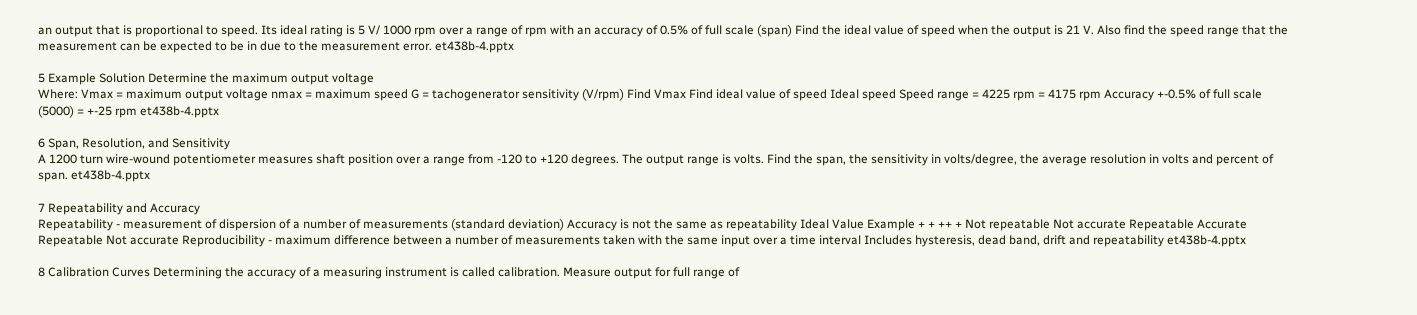an output that is proportional to speed. Its ideal rating is 5 V/ 1000 rpm over a range of rpm with an accuracy of 0.5% of full scale (span) Find the ideal value of speed when the output is 21 V. Also find the speed range that the measurement can be expected to be in due to the measurement error. et438b-4.pptx

5 Example Solution Determine the maximum output voltage
Where: Vmax = maximum output voltage nmax = maximum speed G = tachogenerator sensitivity (V/rpm) Find Vmax Find ideal value of speed Ideal speed Speed range = 4225 rpm = 4175 rpm Accuracy +-0.5% of full scale (5000) = +-25 rpm et438b-4.pptx

6 Span, Resolution, and Sensitivity
A 1200 turn wire-wound potentiometer measures shaft position over a range from -120 to +120 degrees. The output range is volts. Find the span, the sensitivity in volts/degree, the average resolution in volts and percent of span. et438b-4.pptx

7 Repeatability and Accuracy
Repeatability - measurement of dispersion of a number of measurements (standard deviation) Accuracy is not the same as repeatability Ideal Value Example + + ++ + Not repeatable Not accurate Repeatable Accurate Repeatable Not accurate Reproducibility - maximum difference between a number of measurements taken with the same input over a time interval Includes hysteresis, dead band, drift and repeatability et438b-4.pptx

8 Calibration Curves Determining the accuracy of a measuring instrument is called calibration. Measure output for full range of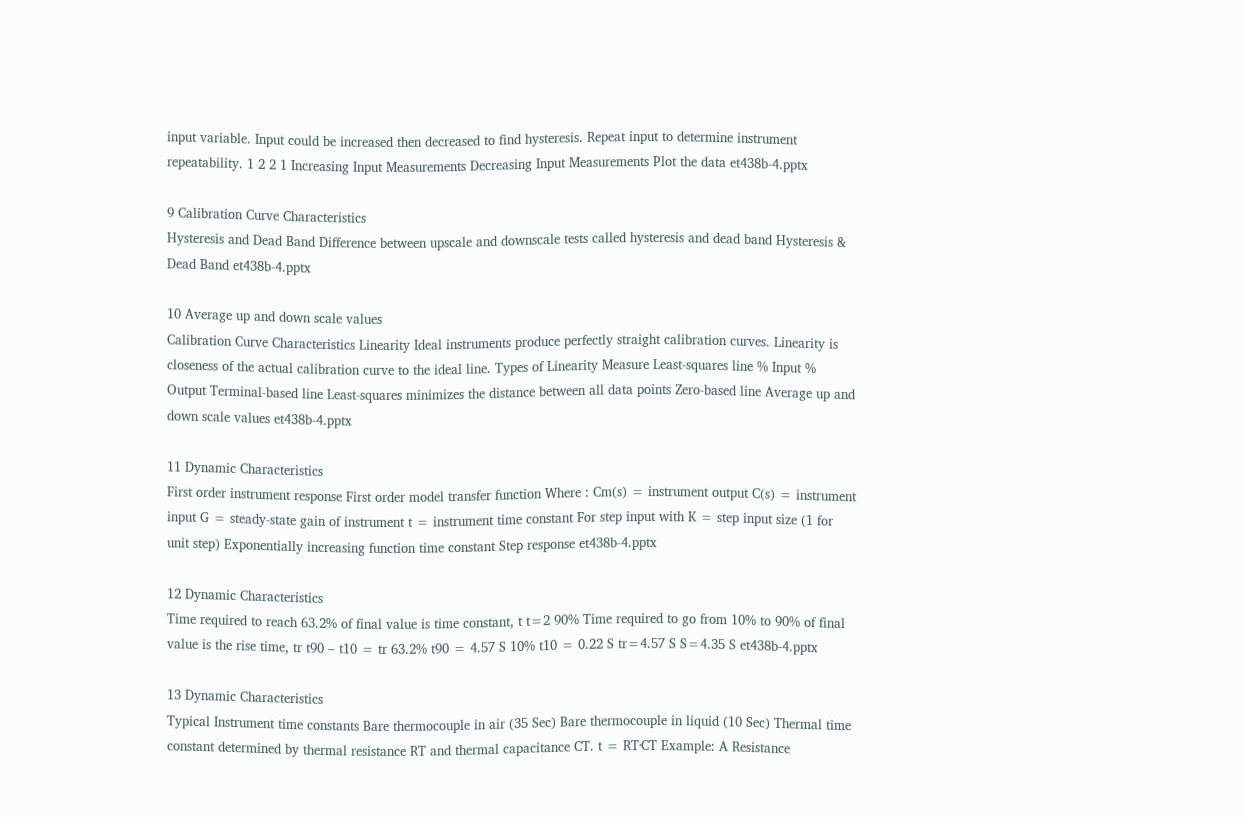input variable. Input could be increased then decreased to find hysteresis. Repeat input to determine instrument repeatability. 1 2 2 1 Increasing Input Measurements Decreasing Input Measurements Plot the data et438b-4.pptx

9 Calibration Curve Characteristics
Hysteresis and Dead Band Difference between upscale and downscale tests called hysteresis and dead band Hysteresis & Dead Band et438b-4.pptx

10 Average up and down scale values
Calibration Curve Characteristics Linearity Ideal instruments produce perfectly straight calibration curves. Linearity is closeness of the actual calibration curve to the ideal line. Types of Linearity Measure Least-squares line % Input % Output Terminal-based line Least-squares minimizes the distance between all data points Zero-based line Average up and down scale values et438b-4.pptx

11 Dynamic Characteristics
First order instrument response First order model transfer function Where : Cm(s) = instrument output C(s) = instrument input G = steady-state gain of instrument t = instrument time constant For step input with K = step input size (1 for unit step) Exponentially increasing function time constant Step response et438b-4.pptx

12 Dynamic Characteristics
Time required to reach 63.2% of final value is time constant, t t=2 90% Time required to go from 10% to 90% of final value is the rise time, tr t90 – t10 = tr 63.2% t90 = 4.57 S 10% t10 = 0.22 S tr=4.57 S S=4.35 S et438b-4.pptx

13 Dynamic Characteristics
Typical Instrument time constants Bare thermocouple in air (35 Sec) Bare thermocouple in liquid (10 Sec) Thermal time constant determined by thermal resistance RT and thermal capacitance CT. t = RT∙CT Example: A Resistance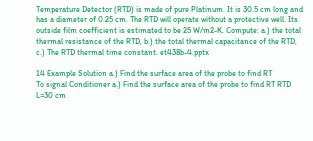Temperature Detector (RTD) is made of pure Platinum. It is 30.5 cm long and has a diameter of 0.25 cm. The RTD will operate without a protective well. Its outside film coefficient is estimated to be 25 W/m2-K. Compute: a.) the total thermal resistance of the RTD, b.) the total thermal capacitance of the RTD, c.) The RTD thermal time constant. et438b-4.pptx

14 Example Solution a.) Find the surface area of the probe to find RT
To signal Conditioner a.) Find the surface area of the probe to find RT RTD L=30 cm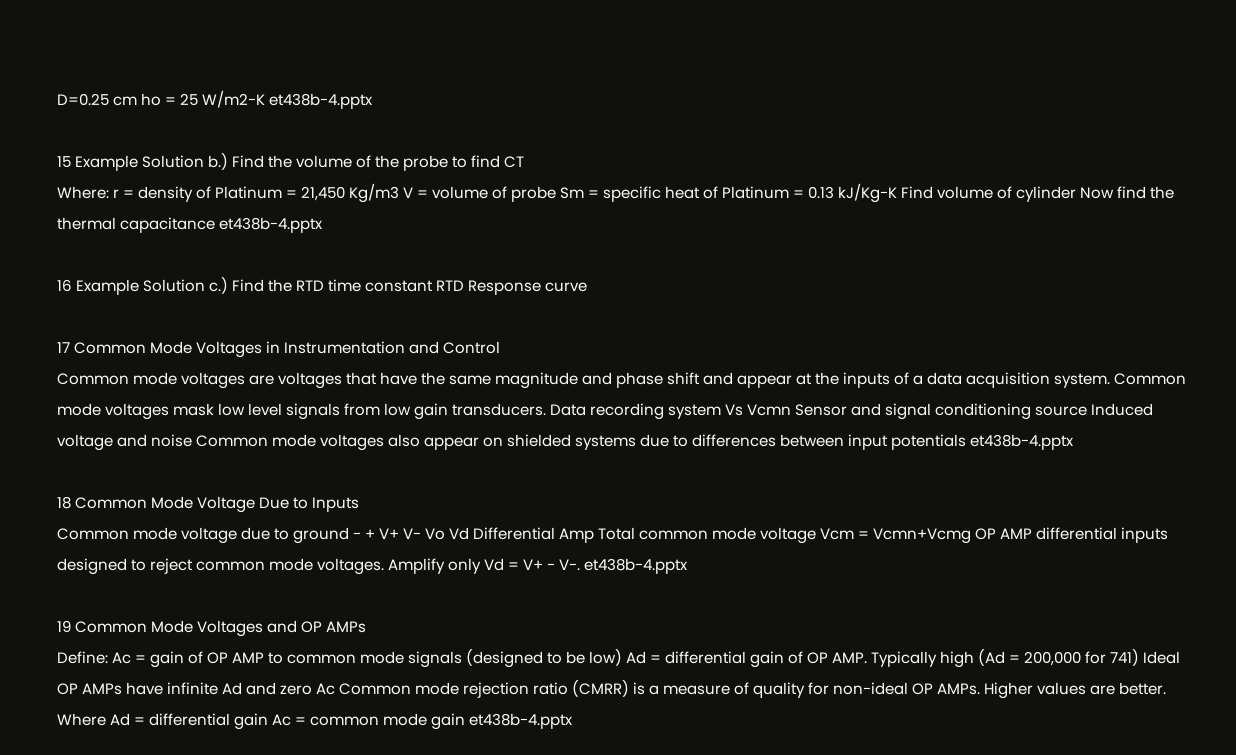D=0.25 cm ho = 25 W/m2-K et438b-4.pptx

15 Example Solution b.) Find the volume of the probe to find CT
Where: r = density of Platinum = 21,450 Kg/m3 V = volume of probe Sm = specific heat of Platinum = 0.13 kJ/Kg-K Find volume of cylinder Now find the thermal capacitance et438b-4.pptx

16 Example Solution c.) Find the RTD time constant RTD Response curve

17 Common Mode Voltages in Instrumentation and Control
Common mode voltages are voltages that have the same magnitude and phase shift and appear at the inputs of a data acquisition system. Common mode voltages mask low level signals from low gain transducers. Data recording system Vs Vcmn Sensor and signal conditioning source Induced voltage and noise Common mode voltages also appear on shielded systems due to differences between input potentials et438b-4.pptx

18 Common Mode Voltage Due to Inputs
Common mode voltage due to ground - + V+ V- Vo Vd Differential Amp Total common mode voltage Vcm = Vcmn+Vcmg OP AMP differential inputs designed to reject common mode voltages. Amplify only Vd = V+ - V-. et438b-4.pptx

19 Common Mode Voltages and OP AMPs
Define: Ac = gain of OP AMP to common mode signals (designed to be low) Ad = differential gain of OP AMP. Typically high (Ad = 200,000 for 741) Ideal OP AMPs have infinite Ad and zero Ac Common mode rejection ratio (CMRR) is a measure of quality for non-ideal OP AMPs. Higher values are better. Where Ad = differential gain Ac = common mode gain et438b-4.pptx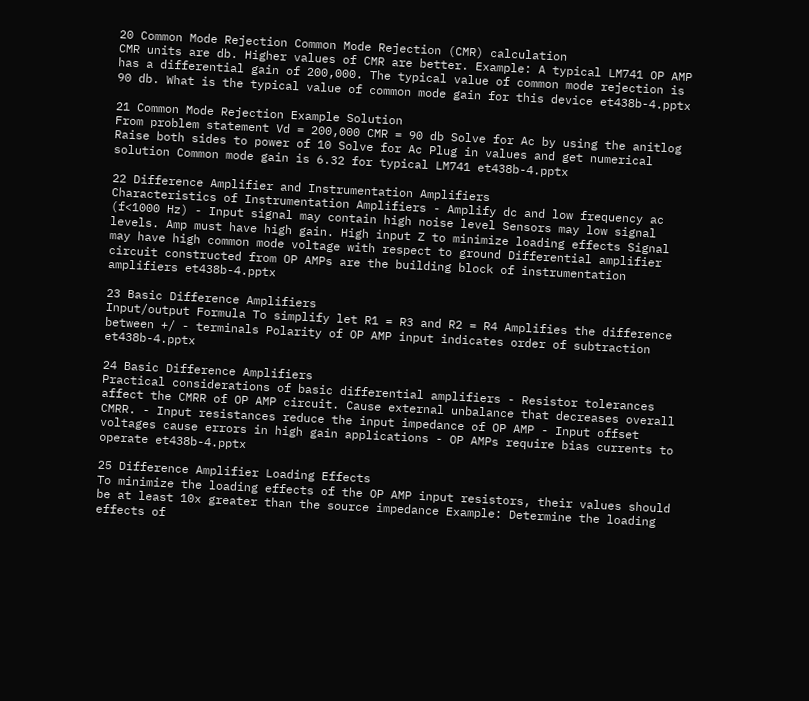20 Common Mode Rejection Common Mode Rejection (CMR) calculation
CMR units are db. Higher values of CMR are better. Example: A typical LM741 OP AMP has a differential gain of 200,000. The typical value of common mode rejection is 90 db. What is the typical value of common mode gain for this device et438b-4.pptx

21 Common Mode Rejection Example Solution
From problem statement Vd = 200,000 CMR = 90 db Solve for Ac by using the anitlog Raise both sides to power of 10 Solve for Ac Plug in values and get numerical solution Common mode gain is 6.32 for typical LM741 et438b-4.pptx

22 Difference Amplifier and Instrumentation Amplifiers
Characteristics of Instrumentation Amplifiers - Amplify dc and low frequency ac (f<1000 Hz) - Input signal may contain high noise level Sensors may low signal levels. Amp must have high gain. High input Z to minimize loading effects Signal may have high common mode voltage with respect to ground Differential amplifier circuit constructed from OP AMPs are the building block of instrumentation amplifiers et438b-4.pptx

23 Basic Difference Amplifiers
Input/output Formula To simplify let R1 = R3 and R2 = R4 Amplifies the difference between +/ - terminals Polarity of OP AMP input indicates order of subtraction et438b-4.pptx

24 Basic Difference Amplifiers
Practical considerations of basic differential amplifiers - Resistor tolerances affect the CMRR of OP AMP circuit. Cause external unbalance that decreases overall CMRR. - Input resistances reduce the input impedance of OP AMP - Input offset voltages cause errors in high gain applications - OP AMPs require bias currents to operate et438b-4.pptx

25 Difference Amplifier Loading Effects
To minimize the loading effects of the OP AMP input resistors, their values should be at least 10x greater than the source impedance Example: Determine the loading effects of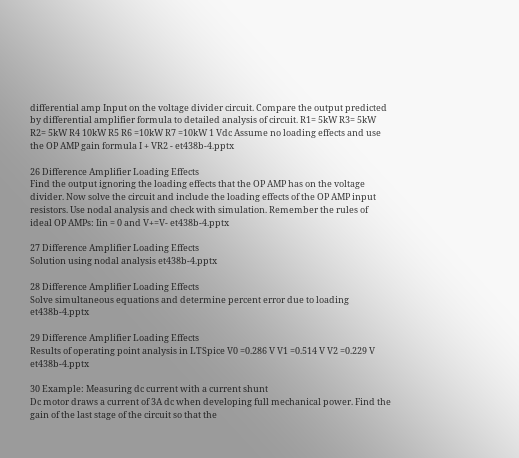differential amp Input on the voltage divider circuit. Compare the output predicted by differential amplifier formula to detailed analysis of circuit. R1= 5kW R3= 5kW R2= 5kW R4 10kW R5 R6 =10kW R7 =10kW 1 Vdc Assume no loading effects and use the OP AMP gain formula I + VR2 - et438b-4.pptx

26 Difference Amplifier Loading Effects
Find the output ignoring the loading effects that the OP AMP has on the voltage divider. Now solve the circuit and include the loading effects of the OP AMP input resistors. Use nodal analysis and check with simulation. Remember the rules of ideal OP AMPs: Iin = 0 and V+=V- et438b-4.pptx

27 Difference Amplifier Loading Effects
Solution using nodal analysis et438b-4.pptx

28 Difference Amplifier Loading Effects
Solve simultaneous equations and determine percent error due to loading et438b-4.pptx

29 Difference Amplifier Loading Effects
Results of operating point analysis in LTSpice V0 =0.286 V V1 =0.514 V V2 =0.229 V et438b-4.pptx

30 Example: Measuring dc current with a current shunt
Dc motor draws a current of 3A dc when developing full mechanical power. Find the gain of the last stage of the circuit so that the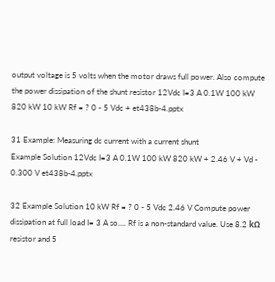output voltage is 5 volts when the motor draws full power. Also compute the power dissipation of the shunt resistor 12Vdc I=3 A 0.1W 100 kW 820 kW 10 kW Rf = ? 0 - 5 Vdc + et438b-4.pptx

31 Example: Measuring dc current with a current shunt
Example Solution 12Vdc I=3 A 0.1W 100 kW 820 kW + 2.46 V + Vd - 0.300 V et438b-4.pptx

32 Example Solution 10 kW Rf = ? 0 - 5 Vdc 2.46 V Compute power dissipation at full load I= 3 A so…. Rf is a non-standard value. Use 8.2 kΩ resistor and 5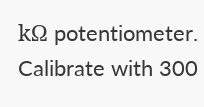kΩ potentiometer. Calibrate with 300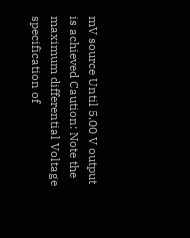mV source Until 5.00 V output is achieved Caution: Note the maximum differential Voltage specification of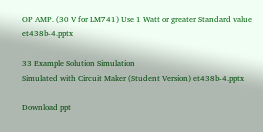OP AMP. (30 V for LM741) Use 1 Watt or greater Standard value et438b-4.pptx

33 Example Solution Simulation
Simulated with Circuit Maker (Student Version) et438b-4.pptx

Download ppt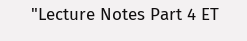"Lecture Notes Part 4 ET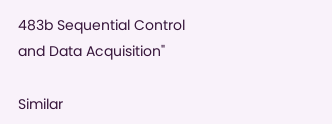483b Sequential Control and Data Acquisition"

Similar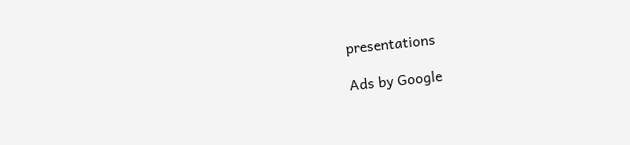presentations

Ads by Google